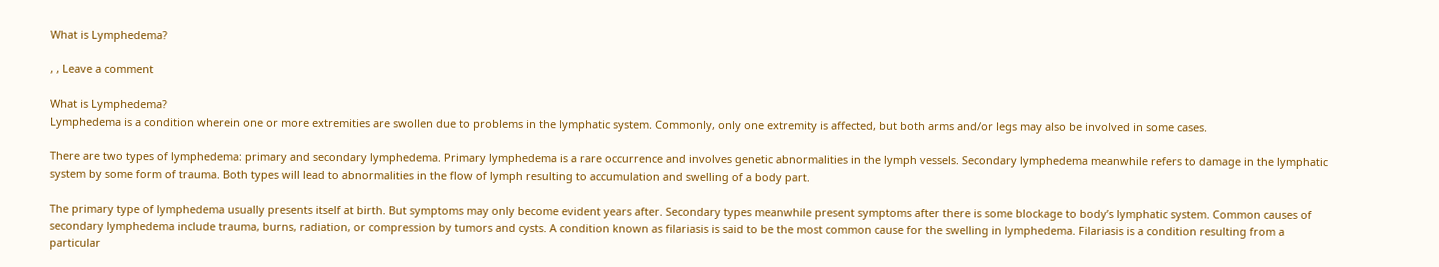What is Lymphedema?

, , Leave a comment

What is Lymphedema?
Lymphedema is a condition wherein one or more extremities are swollen due to problems in the lymphatic system. Commonly, only one extremity is affected, but both arms and/or legs may also be involved in some cases.

There are two types of lymphedema: primary and secondary lymphedema. Primary lymphedema is a rare occurrence and involves genetic abnormalities in the lymph vessels. Secondary lymphedema meanwhile refers to damage in the lymphatic system by some form of trauma. Both types will lead to abnormalities in the flow of lymph resulting to accumulation and swelling of a body part.

The primary type of lymphedema usually presents itself at birth. But symptoms may only become evident years after. Secondary types meanwhile present symptoms after there is some blockage to body’s lymphatic system. Common causes of secondary lymphedema include trauma, burns, radiation, or compression by tumors and cysts. A condition known as filariasis is said to be the most common cause for the swelling in lymphedema. Filariasis is a condition resulting from a particular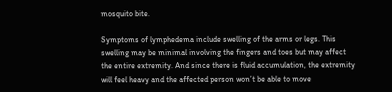mosquito bite.

Symptoms of lymphedema include swelling of the arms or legs. This swelling may be minimal involving the fingers and toes but may affect the entire extremity. And since there is fluid accumulation, the extremity will feel heavy and the affected person won’t be able to move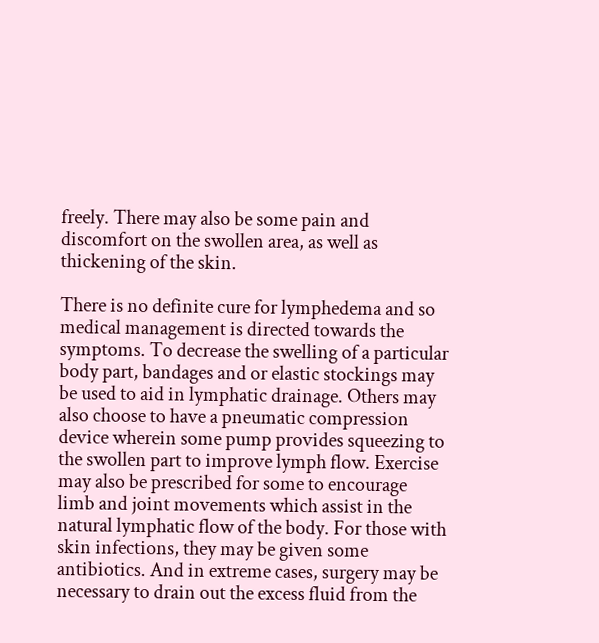freely. There may also be some pain and discomfort on the swollen area, as well as thickening of the skin.

There is no definite cure for lymphedema and so medical management is directed towards the symptoms. To decrease the swelling of a particular body part, bandages and or elastic stockings may be used to aid in lymphatic drainage. Others may also choose to have a pneumatic compression device wherein some pump provides squeezing to the swollen part to improve lymph flow. Exercise may also be prescribed for some to encourage limb and joint movements which assist in the natural lymphatic flow of the body. For those with skin infections, they may be given some antibiotics. And in extreme cases, surgery may be necessary to drain out the excess fluid from the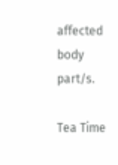affected body part/s.

Tea Time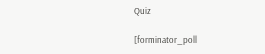Quiz

[forminator_poll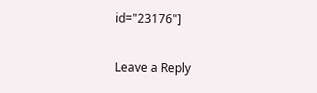id="23176"]

Leave a Reply